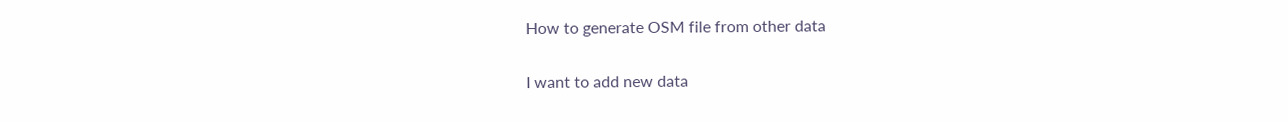How to generate OSM file from other data

I want to add new data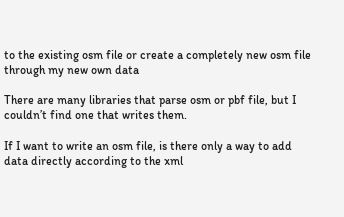to the existing osm file or create a completely new osm file through my new own data

There are many libraries that parse osm or pbf file, but I couldn’t find one that writes them.

If I want to write an osm file, is there only a way to add data directly according to the xml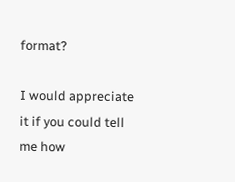format?

I would appreciate it if you could tell me how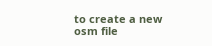to create a new osm file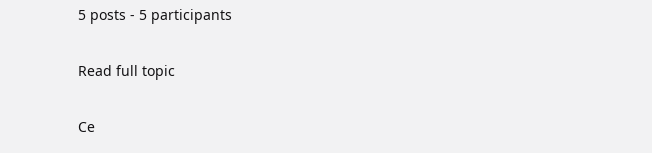5 posts - 5 participants

Read full topic

Ce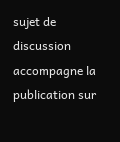sujet de discussion accompagne la publication sur